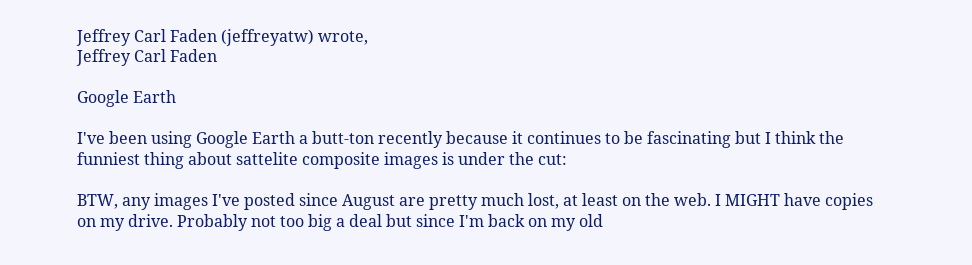Jeffrey Carl Faden (jeffreyatw) wrote,
Jeffrey Carl Faden

Google Earth

I've been using Google Earth a butt-ton recently because it continues to be fascinating but I think the funniest thing about sattelite composite images is under the cut:

BTW, any images I've posted since August are pretty much lost, at least on the web. I MIGHT have copies on my drive. Probably not too big a deal but since I'm back on my old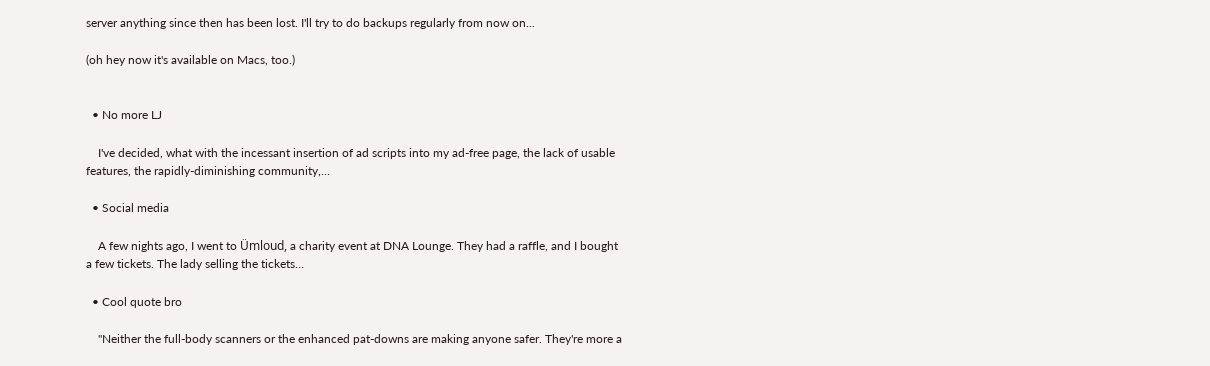server anything since then has been lost. I'll try to do backups regularly from now on...

(oh hey now it's available on Macs, too.)


  • No more LJ

    I've decided, what with the incessant insertion of ad scripts into my ad-free page, the lack of usable features, the rapidly-diminishing community,…

  • Social media

    A few nights ago, I went to Ümloud, a charity event at DNA Lounge. They had a raffle, and I bought a few tickets. The lady selling the tickets…

  • Cool quote bro

    "Neither the full-body scanners or the enhanced pat-downs are making anyone safer. They're more a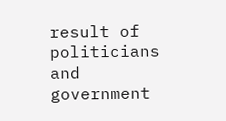result of politicians and government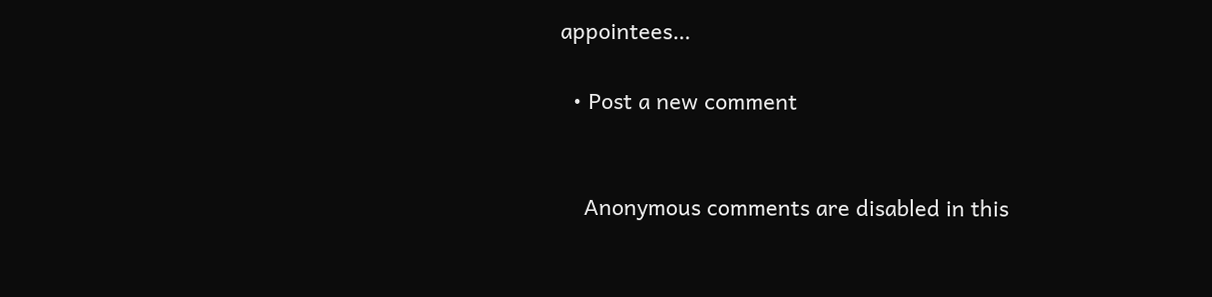appointees…

  • Post a new comment


    Anonymous comments are disabled in this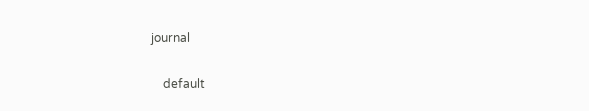journal

    default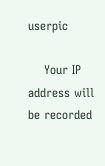userpic

    Your IP address will be recorded